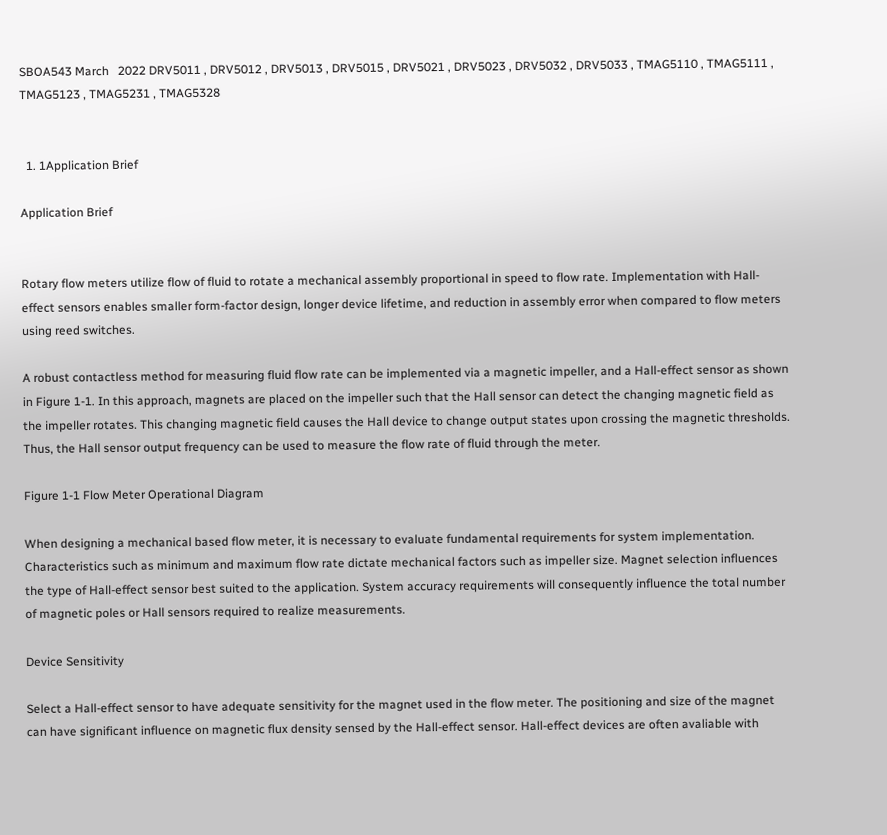SBOA543 March   2022 DRV5011 , DRV5012 , DRV5013 , DRV5015 , DRV5021 , DRV5023 , DRV5032 , DRV5033 , TMAG5110 , TMAG5111 , TMAG5123 , TMAG5231 , TMAG5328


  1. 1Application Brief

Application Brief


Rotary flow meters utilize flow of fluid to rotate a mechanical assembly proportional in speed to flow rate. Implementation with Hall-effect sensors enables smaller form-factor design, longer device lifetime, and reduction in assembly error when compared to flow meters using reed switches.

A robust contactless method for measuring fluid flow rate can be implemented via a magnetic impeller, and a Hall-effect sensor as shown in Figure 1-1. In this approach, magnets are placed on the impeller such that the Hall sensor can detect the changing magnetic field as the impeller rotates. This changing magnetic field causes the Hall device to change output states upon crossing the magnetic thresholds. Thus, the Hall sensor output frequency can be used to measure the flow rate of fluid through the meter.

Figure 1-1 Flow Meter Operational Diagram

When designing a mechanical based flow meter, it is necessary to evaluate fundamental requirements for system implementation. Characteristics such as minimum and maximum flow rate dictate mechanical factors such as impeller size. Magnet selection influences the type of Hall-effect sensor best suited to the application. System accuracy requirements will consequently influence the total number of magnetic poles or Hall sensors required to realize measurements.

Device Sensitivity

Select a Hall-effect sensor to have adequate sensitivity for the magnet used in the flow meter. The positioning and size of the magnet can have significant influence on magnetic flux density sensed by the Hall-effect sensor. Hall-effect devices are often avaliable with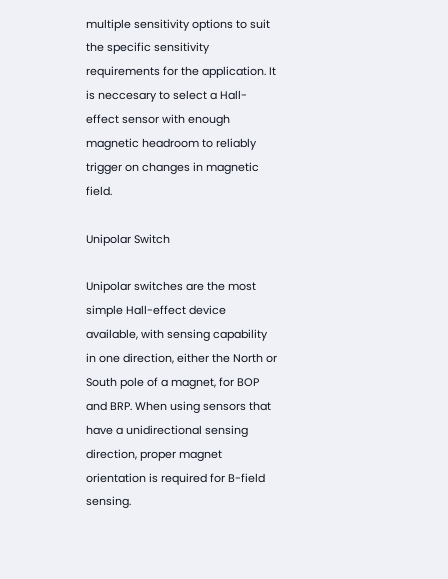multiple sensitivity options to suit the specific sensitivity requirements for the application. It is neccesary to select a Hall-effect sensor with enough magnetic headroom to reliably trigger on changes in magnetic field.

Unipolar Switch

Unipolar switches are the most simple Hall-effect device available, with sensing capability in one direction, either the North or South pole of a magnet, for BOP and BRP. When using sensors that have a unidirectional sensing direction, proper magnet orientation is required for B-field sensing.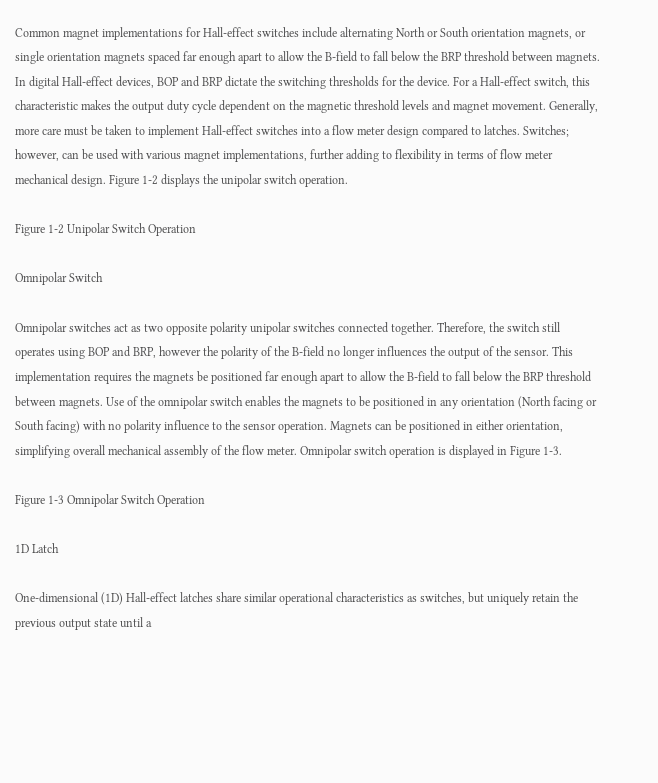Common magnet implementations for Hall-effect switches include alternating North or South orientation magnets, or single orientation magnets spaced far enough apart to allow the B-field to fall below the BRP threshold between magnets. In digital Hall-effect devices, BOP and BRP dictate the switching thresholds for the device. For a Hall-effect switch, this characteristic makes the output duty cycle dependent on the magnetic threshold levels and magnet movement. Generally, more care must be taken to implement Hall-effect switches into a flow meter design compared to latches. Switches; however, can be used with various magnet implementations, further adding to flexibility in terms of flow meter mechanical design. Figure 1-2 displays the unipolar switch operation.

Figure 1-2 Unipolar Switch Operation

Omnipolar Switch

Omnipolar switches act as two opposite polarity unipolar switches connected together. Therefore, the switch still operates using BOP and BRP, however the polarity of the B-field no longer influences the output of the sensor. This implementation requires the magnets be positioned far enough apart to allow the B-field to fall below the BRP threshold between magnets. Use of the omnipolar switch enables the magnets to be positioned in any orientation (North facing or South facing) with no polarity influence to the sensor operation. Magnets can be positioned in either orientation, simplifying overall mechanical assembly of the flow meter. Omnipolar switch operation is displayed in Figure 1-3.

Figure 1-3 Omnipolar Switch Operation

1D Latch

One-dimensional (1D) Hall-effect latches share similar operational characteristics as switches, but uniquely retain the previous output state until a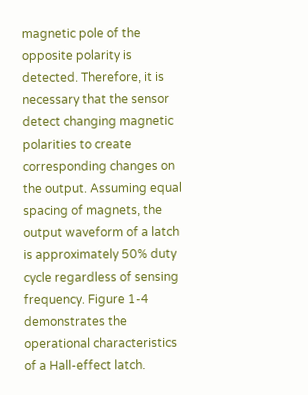magnetic pole of the opposite polarity is detected. Therefore, it is necessary that the sensor detect changing magnetic polarities to create corresponding changes on the output. Assuming equal spacing of magnets, the output waveform of a latch is approximately 50% duty cycle regardless of sensing frequency. Figure 1-4 demonstrates the operational characteristics of a Hall-effect latch.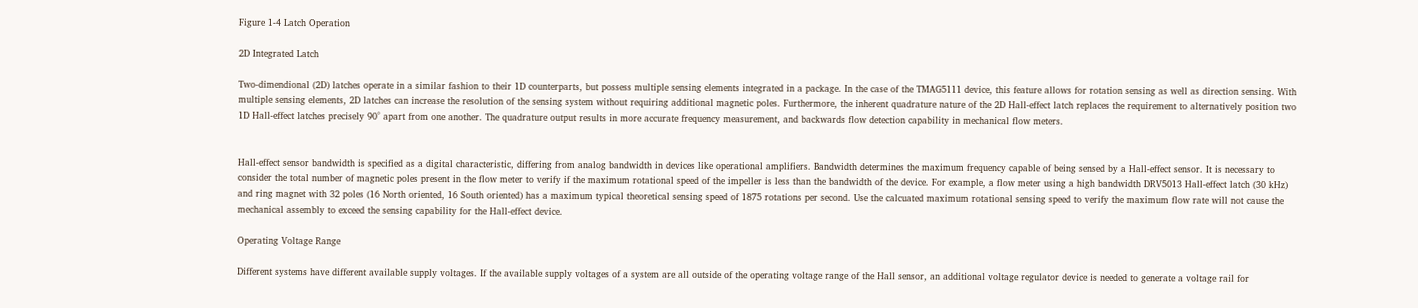Figure 1-4 Latch Operation

2D Integrated Latch

Two-dimendional (2D) latches operate in a similar fashion to their 1D counterparts, but possess multiple sensing elements integrated in a package. In the case of the TMAG5111 device, this feature allows for rotation sensing as well as direction sensing. With multiple sensing elements, 2D latches can increase the resolution of the sensing system without requiring additional magnetic poles. Furthermore, the inherent quadrature nature of the 2D Hall-effect latch replaces the requirement to alternatively position two 1D Hall-effect latches precisely 90° apart from one another. The quadrature output results in more accurate frequency measurement, and backwards flow detection capability in mechanical flow meters.


Hall-effect sensor bandwidth is specified as a digital characteristic, differing from analog bandwidth in devices like operational amplifiers. Bandwidth determines the maximum frequency capable of being sensed by a Hall-effect sensor. It is necessary to consider the total number of magnetic poles present in the flow meter to verify if the maximum rotational speed of the impeller is less than the bandwidth of the device. For example, a flow meter using a high bandwidth DRV5013 Hall-effect latch (30 kHz) and ring magnet with 32 poles (16 North oriented, 16 South oriented) has a maximum typical theoretical sensing speed of 1875 rotations per second. Use the calcuated maximum rotational sensing speed to verify the maximum flow rate will not cause the mechanical assembly to exceed the sensing capability for the Hall-effect device.

Operating Voltage Range

Different systems have different available supply voltages. If the available supply voltages of a system are all outside of the operating voltage range of the Hall sensor, an additional voltage regulator device is needed to generate a voltage rail for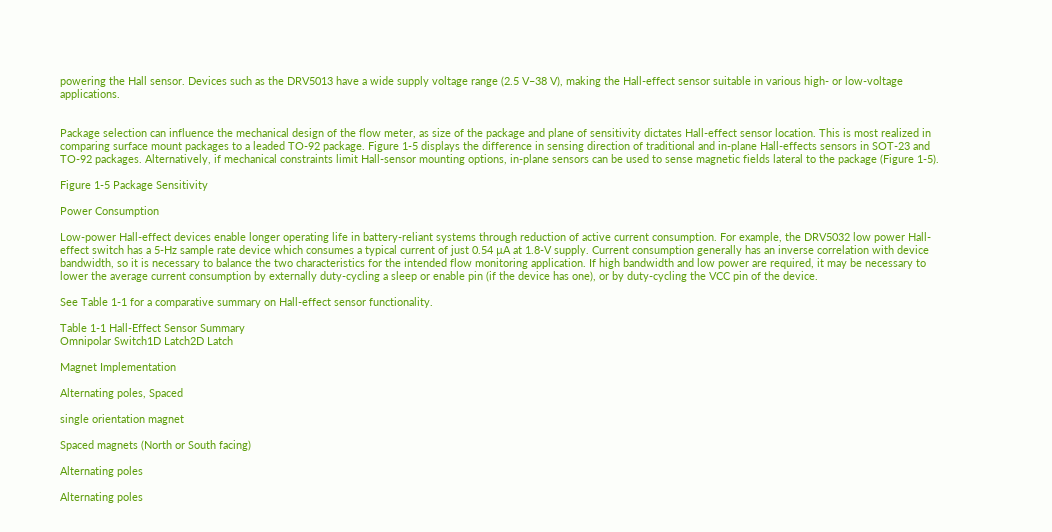powering the Hall sensor. Devices such as the DRV5013 have a wide supply voltage range (2.5 V–38 V), making the Hall-effect sensor suitable in various high- or low-voltage applications.


Package selection can influence the mechanical design of the flow meter, as size of the package and plane of sensitivity dictates Hall-effect sensor location. This is most realized in comparing surface mount packages to a leaded TO-92 package. Figure 1-5 displays the difference in sensing direction of traditional and in-plane Hall-effects sensors in SOT-23 and TO-92 packages. Alternatively, if mechanical constraints limit Hall-sensor mounting options, in-plane sensors can be used to sense magnetic fields lateral to the package (Figure 1-5).

Figure 1-5 Package Sensitivity

Power Consumption

Low-power Hall-effect devices enable longer operating life in battery-reliant systems through reduction of active current consumption. For example, the DRV5032 low power Hall-effect switch has a 5-Hz sample rate device which consumes a typical current of just 0.54 µA at 1.8-V supply. Current consumption generally has an inverse correlation with device bandwidth, so it is necessary to balance the two characteristics for the intended flow monitoring application. If high bandwidth and low power are required, it may be necessary to lower the average current consumption by externally duty-cycling a sleep or enable pin (if the device has one), or by duty-cycling the VCC pin of the device.

See Table 1-1 for a comparative summary on Hall-effect sensor functionality.

Table 1-1 Hall-Effect Sensor Summary
Omnipolar Switch1D Latch2D Latch

Magnet Implementation

Alternating poles, Spaced

single orientation magnet

Spaced magnets (North or South facing)

Alternating poles

Alternating poles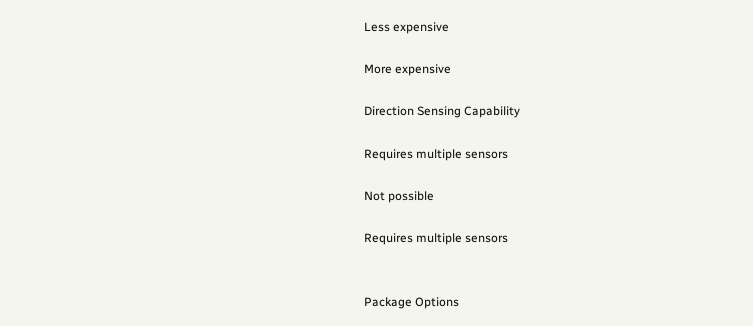Less expensive

More expensive

Direction Sensing Capability

Requires multiple sensors

Not possible

Requires multiple sensors


Package Options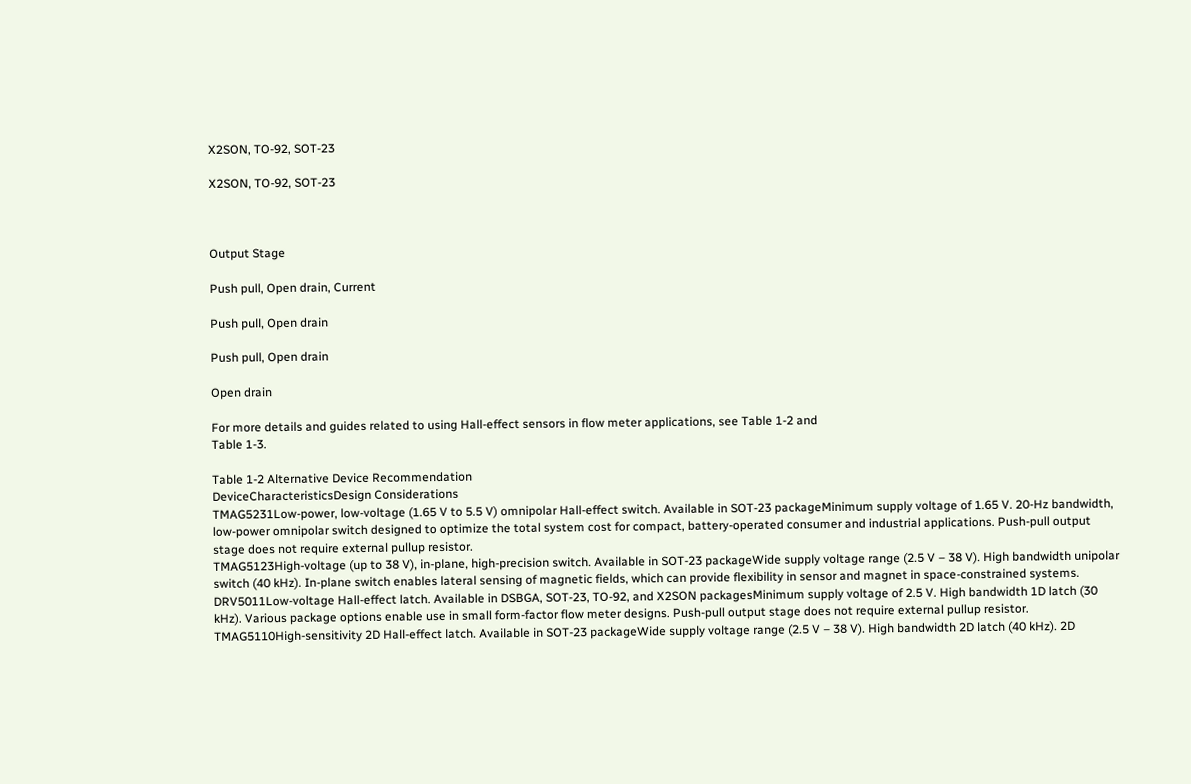X2SON, TO-92, SOT-23

X2SON, TO-92, SOT-23



Output Stage

Push pull, Open drain, Current

Push pull, Open drain

Push pull, Open drain

Open drain

For more details and guides related to using Hall-effect sensors in flow meter applications, see Table 1-2 and
Table 1-3.

Table 1-2 Alternative Device Recommendation
DeviceCharacteristicsDesign Considerations
TMAG5231Low-power, low-voltage (1.65 V to 5.5 V) omnipolar Hall-effect switch. Available in SOT-23 packageMinimum supply voltage of 1.65 V. 20-Hz bandwidth, low-power omnipolar switch designed to optimize the total system cost for compact, battery-operated consumer and industrial applications. Push-pull output stage does not require external pullup resistor.
TMAG5123High-voltage (up to 38 V), in-plane, high-precision switch. Available in SOT-23 packageWide supply voltage range (2.5 V – 38 V). High bandwidth unipolar switch (40 kHz). In-plane switch enables lateral sensing of magnetic fields, which can provide flexibility in sensor and magnet in space-constrained systems.
DRV5011Low-voltage Hall-effect latch. Available in DSBGA, SOT-23, TO-92, and X2SON packagesMinimum supply voltage of 2.5 V. High bandwidth 1D latch (30 kHz). Various package options enable use in small form-factor flow meter designs. Push-pull output stage does not require external pullup resistor.
TMAG5110High-sensitivity 2D Hall-effect latch. Available in SOT-23 packageWide supply voltage range (2.5 V – 38 V). High bandwidth 2D latch (40 kHz). 2D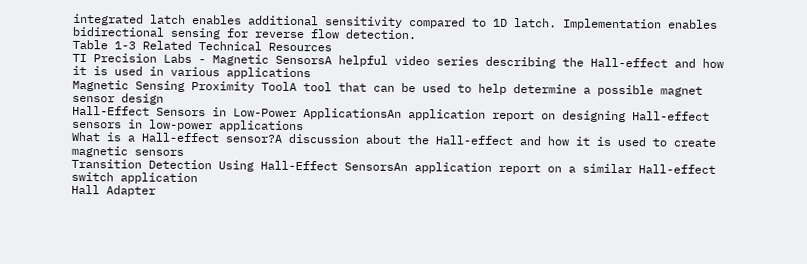integrated latch enables additional sensitivity compared to 1D latch. Implementation enables bidirectional sensing for reverse flow detection.
Table 1-3 Related Technical Resources
TI Precision Labs - Magnetic SensorsA helpful video series describing the Hall-effect and how it is used in various applications
Magnetic Sensing Proximity ToolA tool that can be used to help determine a possible magnet sensor design
Hall-Effect Sensors in Low-Power ApplicationsAn application report on designing Hall-effect sensors in low-power applications
What is a Hall-effect sensor?A discussion about the Hall-effect and how it is used to create magnetic sensors
Transition Detection Using Hall-Effect SensorsAn application report on a similar Hall-effect switch application
Hall Adapter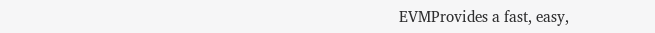EVMProvides a fast, easy,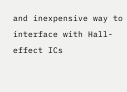and inexpensive way to interface with Hall-effect ICs